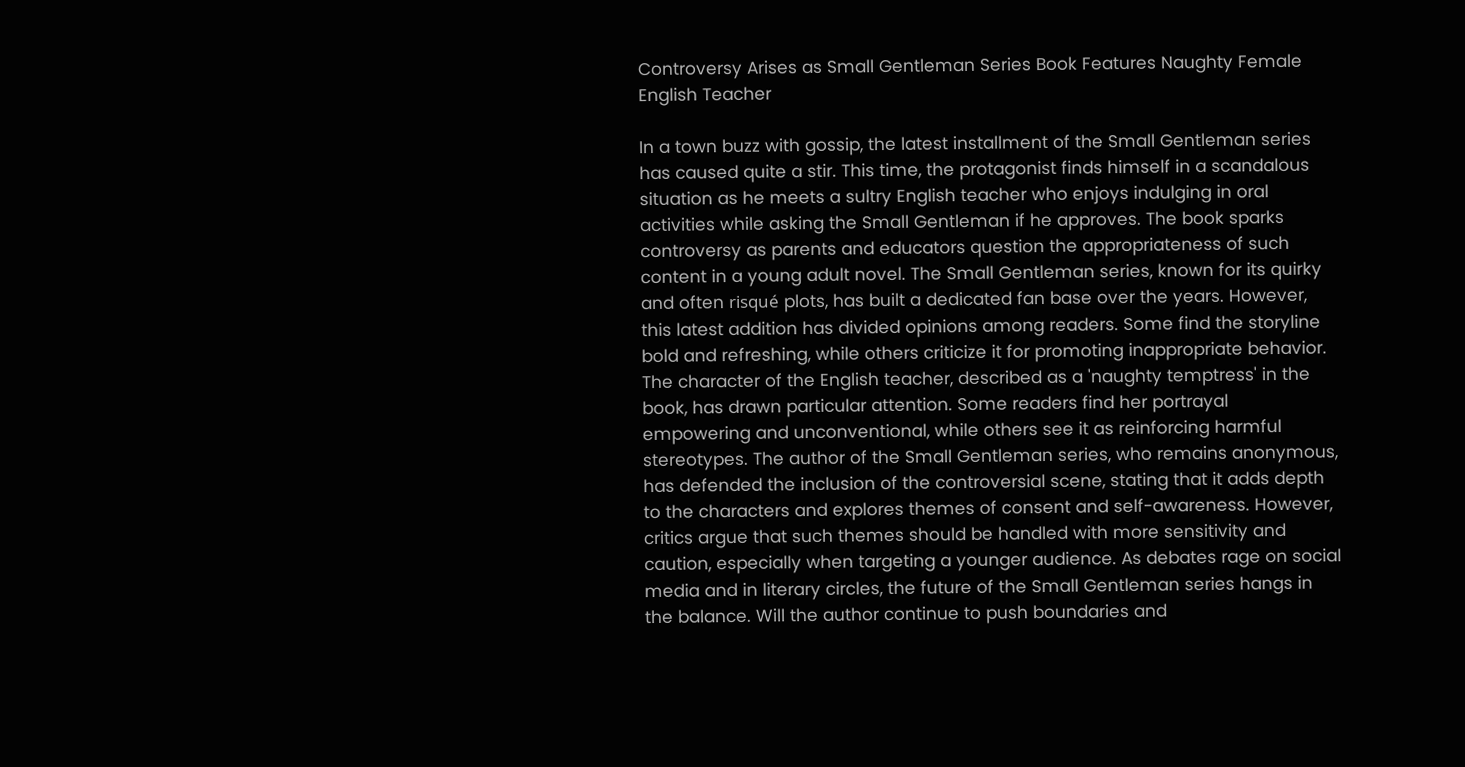Controversy Arises as Small Gentleman Series Book Features Naughty Female English Teacher

In a town buzz with gossip, the latest installment of the Small Gentleman series has caused quite a stir. This time, the protagonist finds himself in a scandalous situation as he meets a sultry English teacher who enjoys indulging in oral activities while asking the Small Gentleman if he approves. The book sparks controversy as parents and educators question the appropriateness of such content in a young adult novel. The Small Gentleman series, known for its quirky and often risqué plots, has built a dedicated fan base over the years. However, this latest addition has divided opinions among readers. Some find the storyline bold and refreshing, while others criticize it for promoting inappropriate behavior. The character of the English teacher, described as a 'naughty temptress' in the book, has drawn particular attention. Some readers find her portrayal empowering and unconventional, while others see it as reinforcing harmful stereotypes. The author of the Small Gentleman series, who remains anonymous, has defended the inclusion of the controversial scene, stating that it adds depth to the characters and explores themes of consent and self-awareness. However, critics argue that such themes should be handled with more sensitivity and caution, especially when targeting a younger audience. As debates rage on social media and in literary circles, the future of the Small Gentleman series hangs in the balance. Will the author continue to push boundaries and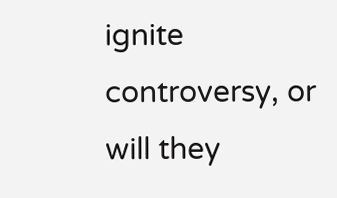ignite controversy, or will they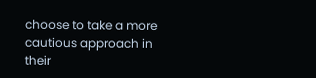choose to take a more cautious approach in their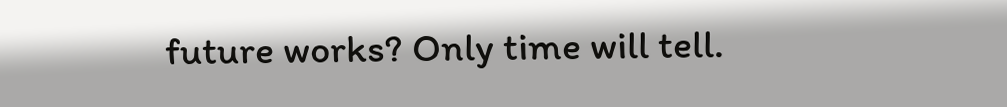future works? Only time will tell.